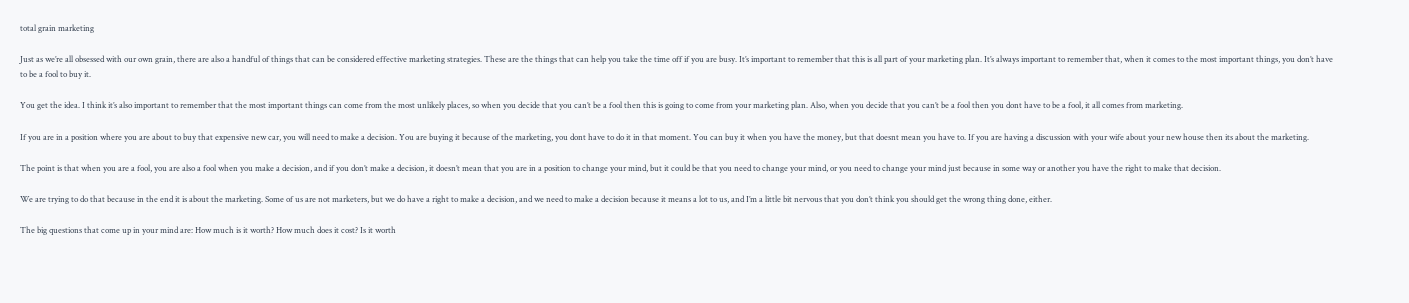total grain marketing

Just as we’re all obsessed with our own grain, there are also a handful of things that can be considered effective marketing strategies. These are the things that can help you take the time off if you are busy. It’s important to remember that this is all part of your marketing plan. It’s always important to remember that, when it comes to the most important things, you don’t have to be a fool to buy it.

You get the idea. I think it’s also important to remember that the most important things can come from the most unlikely places, so when you decide that you can’t be a fool then this is going to come from your marketing plan. Also, when you decide that you can’t be a fool then you dont have to be a fool, it all comes from marketing.

If you are in a position where you are about to buy that expensive new car, you will need to make a decision. You are buying it because of the marketing, you dont have to do it in that moment. You can buy it when you have the money, but that doesnt mean you have to. If you are having a discussion with your wife about your new house then its about the marketing.

The point is that when you are a fool, you are also a fool when you make a decision, and if you don’t make a decision, it doesn’t mean that you are in a position to change your mind, but it could be that you need to change your mind, or you need to change your mind just because in some way or another you have the right to make that decision.

We are trying to do that because in the end it is about the marketing. Some of us are not marketers, but we do have a right to make a decision, and we need to make a decision because it means a lot to us, and I’m a little bit nervous that you don’t think you should get the wrong thing done, either.

The big questions that come up in your mind are: How much is it worth? How much does it cost? Is it worth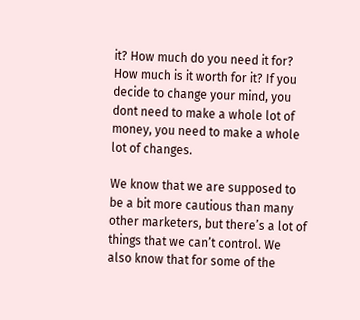it? How much do you need it for? How much is it worth for it? If you decide to change your mind, you dont need to make a whole lot of money, you need to make a whole lot of changes.

We know that we are supposed to be a bit more cautious than many other marketers, but there’s a lot of things that we can’t control. We also know that for some of the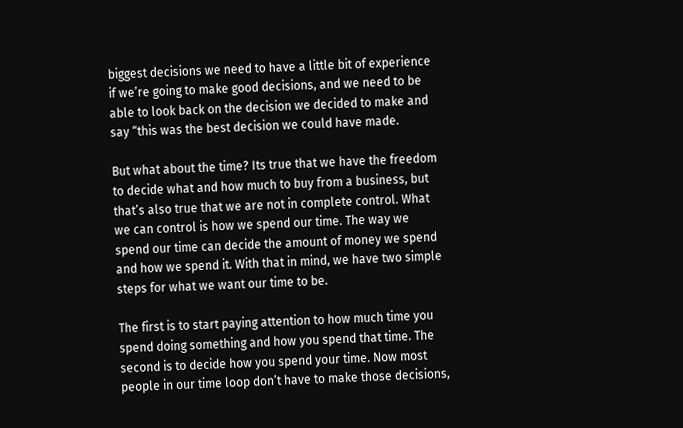biggest decisions we need to have a little bit of experience if we’re going to make good decisions, and we need to be able to look back on the decision we decided to make and say “this was the best decision we could have made.

But what about the time? Its true that we have the freedom to decide what and how much to buy from a business, but that’s also true that we are not in complete control. What we can control is how we spend our time. The way we spend our time can decide the amount of money we spend and how we spend it. With that in mind, we have two simple steps for what we want our time to be.

The first is to start paying attention to how much time you spend doing something and how you spend that time. The second is to decide how you spend your time. Now most people in our time loop don’t have to make those decisions,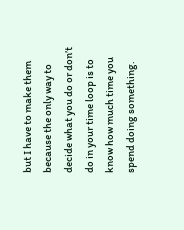but I have to make them because the only way to decide what you do or don’t do in your time loop is to know how much time you spend doing something.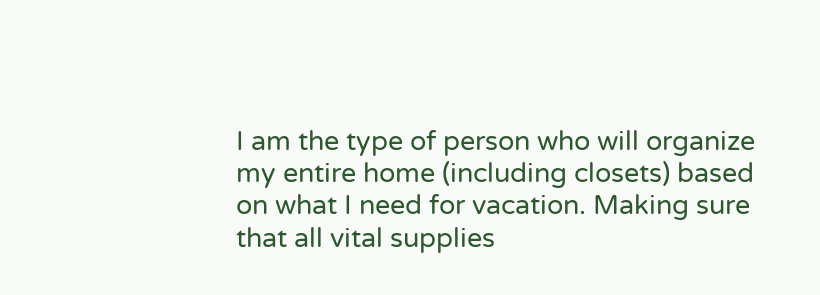I am the type of person who will organize my entire home (including closets) based on what I need for vacation. Making sure that all vital supplies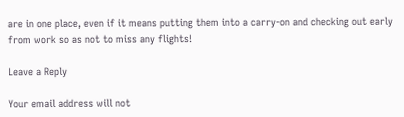are in one place, even if it means putting them into a carry-on and checking out early from work so as not to miss any flights!

Leave a Reply

Your email address will not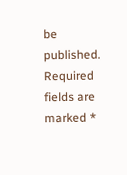be published. Required fields are marked *